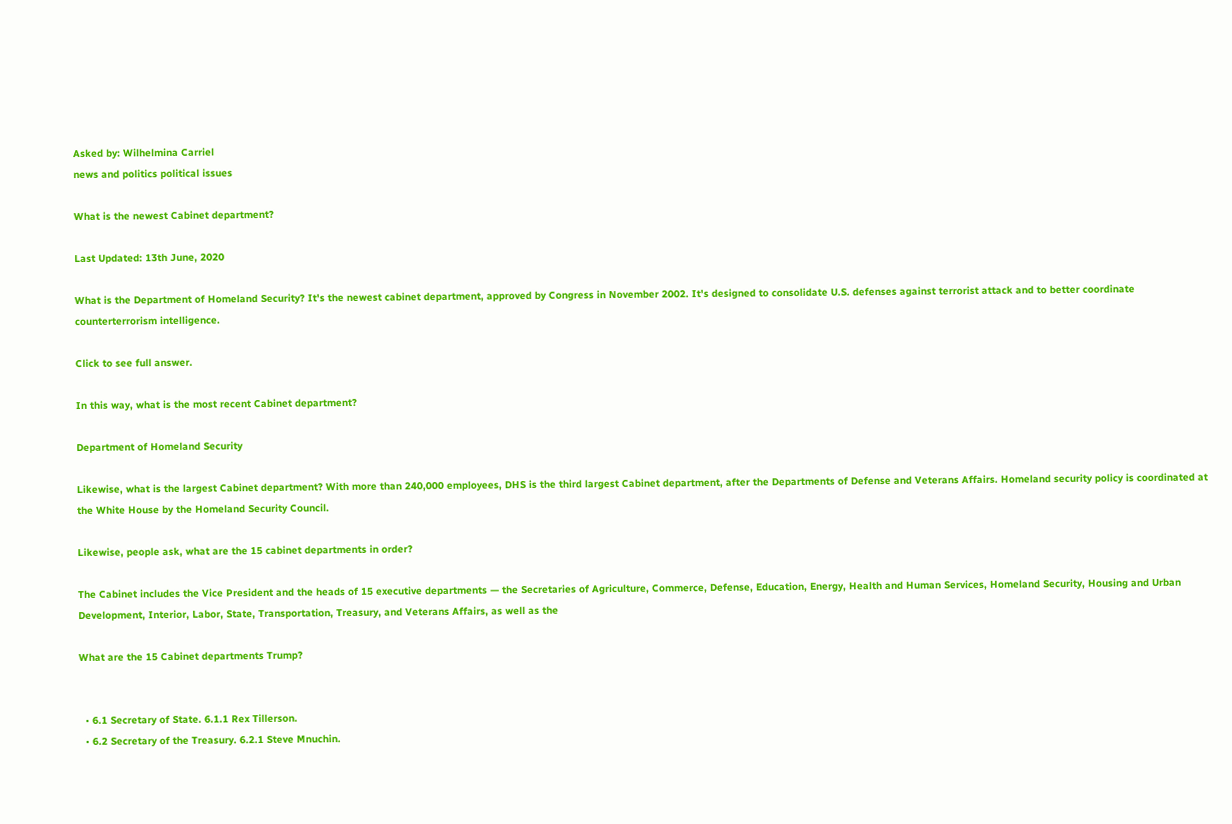Asked by: Wilhelmina Carriel
news and politics political issues

What is the newest Cabinet department?

Last Updated: 13th June, 2020

What is the Department of Homeland Security? It's the newest cabinet department, approved by Congress in November 2002. It's designed to consolidate U.S. defenses against terrorist attack and to better coordinate counterterrorism intelligence.

Click to see full answer.

In this way, what is the most recent Cabinet department?

Department of Homeland Security

Likewise, what is the largest Cabinet department? With more than 240,000 employees, DHS is the third largest Cabinet department, after the Departments of Defense and Veterans Affairs. Homeland security policy is coordinated at the White House by the Homeland Security Council.

Likewise, people ask, what are the 15 cabinet departments in order?

The Cabinet includes the Vice President and the heads of 15 executive departments — the Secretaries of Agriculture, Commerce, Defense, Education, Energy, Health and Human Services, Homeland Security, Housing and Urban Development, Interior, Labor, State, Transportation, Treasury, and Veterans Affairs, as well as the

What are the 15 Cabinet departments Trump?


  • 6.1 Secretary of State. 6.1.1 Rex Tillerson.
  • 6.2 Secretary of the Treasury. 6.2.1 Steve Mnuchin.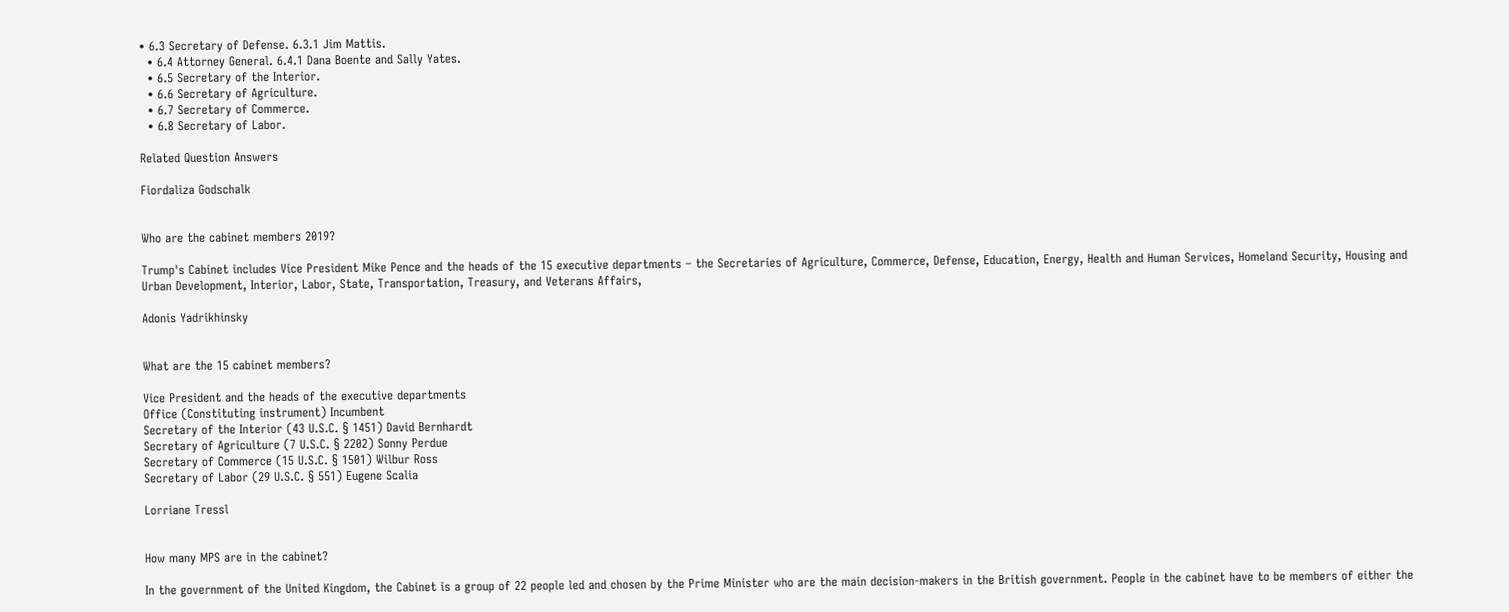• 6.3 Secretary of Defense. 6.3.1 Jim Mattis.
  • 6.4 Attorney General. 6.4.1 Dana Boente and Sally Yates.
  • 6.5 Secretary of the Interior.
  • 6.6 Secretary of Agriculture.
  • 6.7 Secretary of Commerce.
  • 6.8 Secretary of Labor.

Related Question Answers

Fiordaliza Godschalk


Who are the cabinet members 2019?

Trump's Cabinet includes Vice President Mike Pence and the heads of the 15 executive departments – the Secretaries of Agriculture, Commerce, Defense, Education, Energy, Health and Human Services, Homeland Security, Housing and Urban Development, Interior, Labor, State, Transportation, Treasury, and Veterans Affairs,

Adonis Yadrikhinsky


What are the 15 cabinet members?

Vice President and the heads of the executive departments
Office (Constituting instrument) Incumbent
Secretary of the Interior (43 U.S.C. § 1451) David Bernhardt
Secretary of Agriculture (7 U.S.C. § 2202) Sonny Perdue
Secretary of Commerce (15 U.S.C. § 1501) Wilbur Ross
Secretary of Labor (29 U.S.C. § 551) Eugene Scalia

Lorriane Tressl


How many MPS are in the cabinet?

In the government of the United Kingdom, the Cabinet is a group of 22 people led and chosen by the Prime Minister who are the main decision-makers in the British government. People in the cabinet have to be members of either the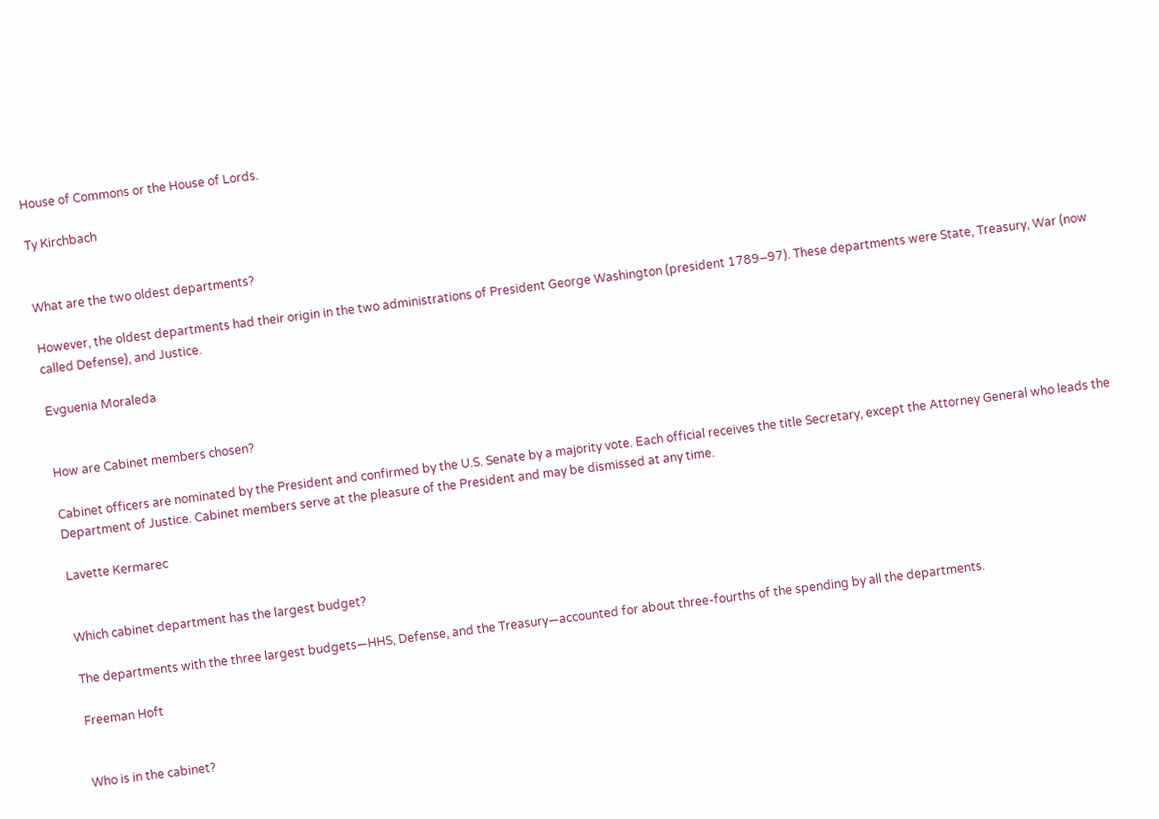House of Commons or the House of Lords.

Ty Kirchbach


What are the two oldest departments?

However, the oldest departments had their origin in the two administrations of President George Washington (president 1789–97). These departments were State, Treasury, War (now called Defense), and Justice.

Evguenia Moraleda


How are Cabinet members chosen?

Cabinet officers are nominated by the President and confirmed by the U.S. Senate by a majority vote. Each official receives the title Secretary, except the Attorney General who leads the Department of Justice. Cabinet members serve at the pleasure of the President and may be dismissed at any time.

Lavette Kermarec


Which cabinet department has the largest budget?

The departments with the three largest budgets—HHS, Defense, and the Treasury—accounted for about three-fourths of the spending by all the departments.

Freeman Hoft


Who is in the cabinet?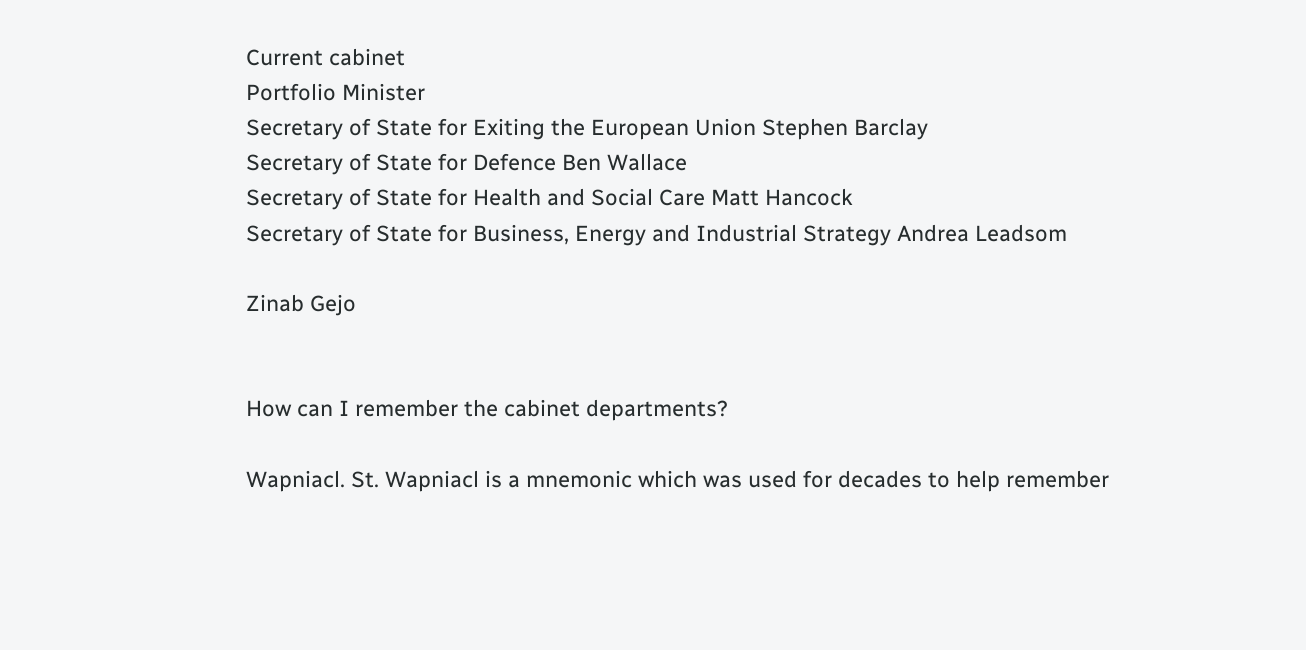Current cabinet
Portfolio Minister
Secretary of State for Exiting the European Union Stephen Barclay
Secretary of State for Defence Ben Wallace
Secretary of State for Health and Social Care Matt Hancock
Secretary of State for Business, Energy and Industrial Strategy Andrea Leadsom

Zinab Gejo


How can I remember the cabinet departments?

Wapniacl. St. Wapniacl is a mnemonic which was used for decades to help remember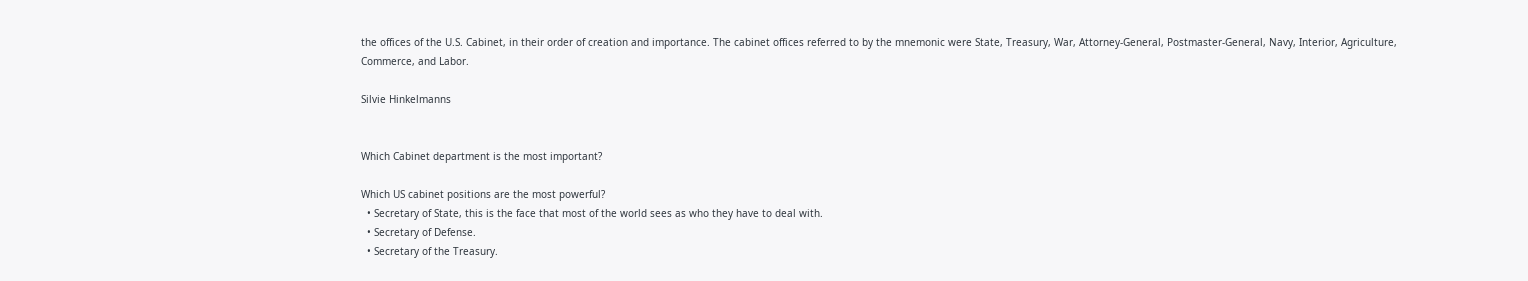the offices of the U.S. Cabinet, in their order of creation and importance. The cabinet offices referred to by the mnemonic were State, Treasury, War, Attorney-General, Postmaster-General, Navy, Interior, Agriculture, Commerce, and Labor.

Silvie Hinkelmanns


Which Cabinet department is the most important?

Which US cabinet positions are the most powerful?
  • Secretary of State, this is the face that most of the world sees as who they have to deal with.
  • Secretary of Defense.
  • Secretary of the Treasury.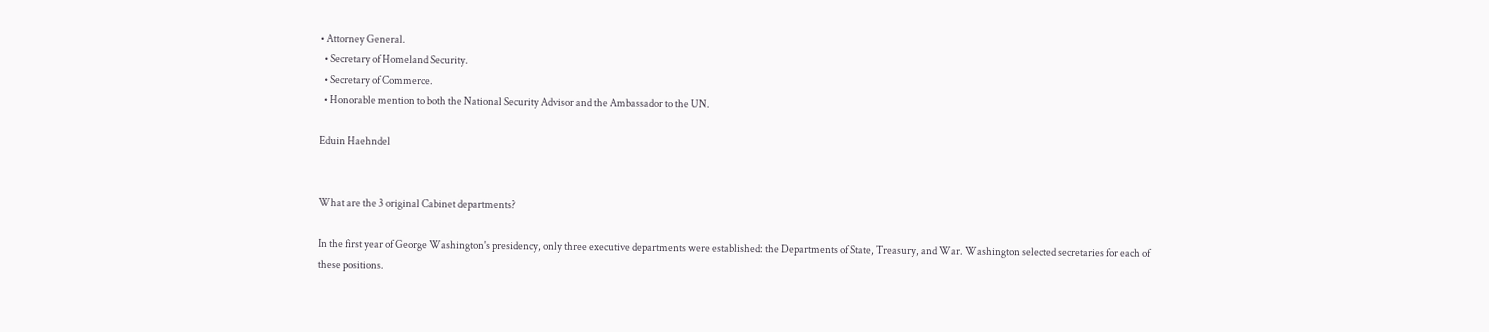• Attorney General.
  • Secretary of Homeland Security.
  • Secretary of Commerce.
  • Honorable mention to both the National Security Advisor and the Ambassador to the UN.

Eduin Haehndel


What are the 3 original Cabinet departments?

In the first year of George Washington's presidency, only three executive departments were established: the Departments of State, Treasury, and War. Washington selected secretaries for each of these positions.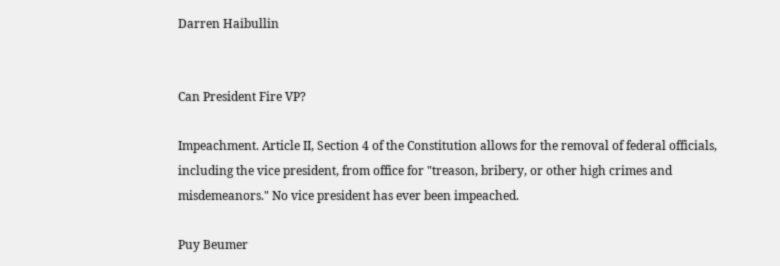Darren Haibullin


Can President Fire VP?

Impeachment. Article II, Section 4 of the Constitution allows for the removal of federal officials, including the vice president, from office for "treason, bribery, or other high crimes and misdemeanors." No vice president has ever been impeached.

Puy Beumer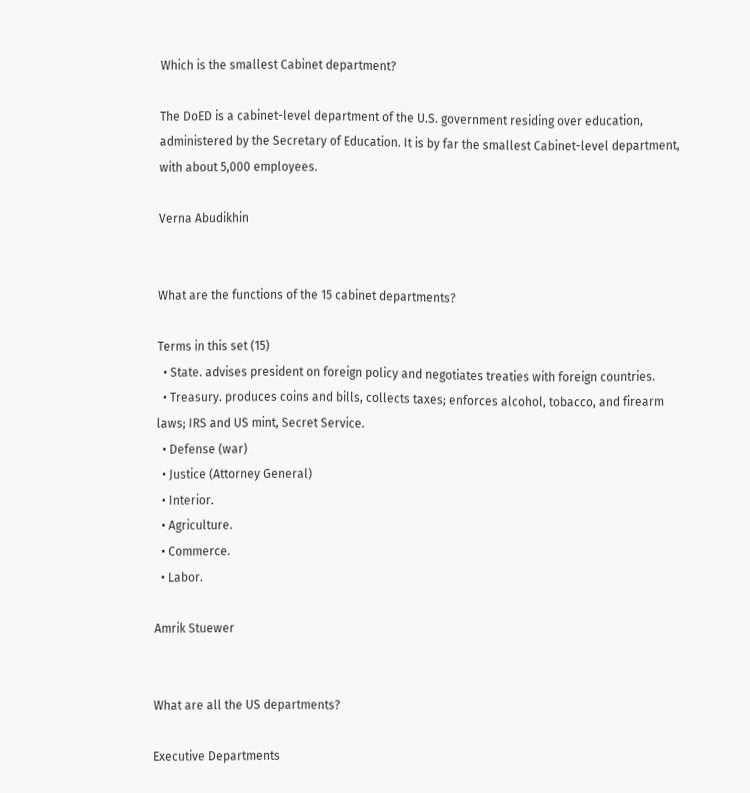Which is the smallest Cabinet department?

The DoED is a cabinet-level department of the U.S. government residing over education, administered by the Secretary of Education. It is by far the smallest Cabinet-level department, with about 5,000 employees.

Verna Abudikhin


What are the functions of the 15 cabinet departments?

Terms in this set (15)
  • State. advises president on foreign policy and negotiates treaties with foreign countries.
  • Treasury. produces coins and bills, collects taxes; enforces alcohol, tobacco, and firearm laws; IRS and US mint, Secret Service.
  • Defense (war)
  • Justice (Attorney General)
  • Interior.
  • Agriculture.
  • Commerce.
  • Labor.

Amrik Stuewer


What are all the US departments?

Executive Departments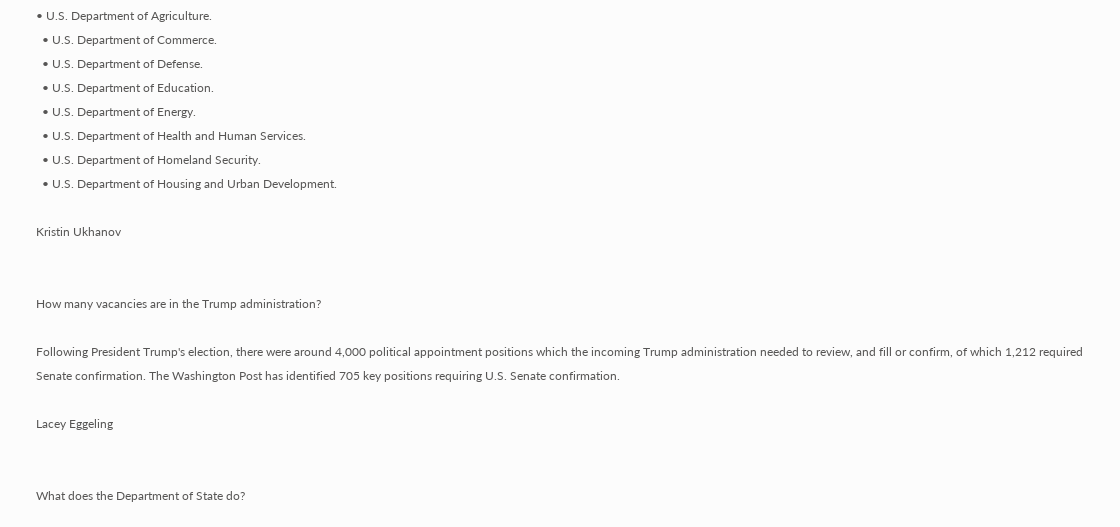• U.S. Department of Agriculture.
  • U.S. Department of Commerce.
  • U.S. Department of Defense.
  • U.S. Department of Education.
  • U.S. Department of Energy.
  • U.S. Department of Health and Human Services.
  • U.S. Department of Homeland Security.
  • U.S. Department of Housing and Urban Development.

Kristin Ukhanov


How many vacancies are in the Trump administration?

Following President Trump's election, there were around 4,000 political appointment positions which the incoming Trump administration needed to review, and fill or confirm, of which 1,212 required Senate confirmation. The Washington Post has identified 705 key positions requiring U.S. Senate confirmation.

Lacey Eggeling


What does the Department of State do?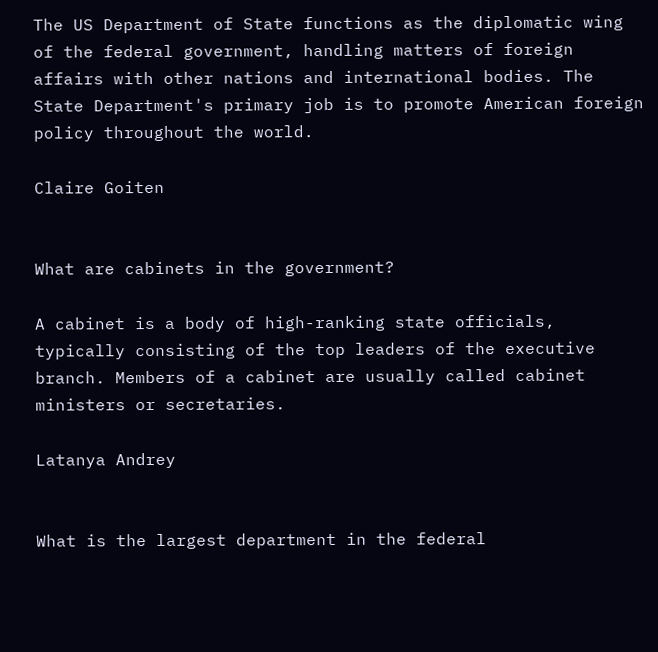The US Department of State functions as the diplomatic wing of the federal government, handling matters of foreign affairs with other nations and international bodies. The State Department's primary job is to promote American foreign policy throughout the world.

Claire Goiten


What are cabinets in the government?

A cabinet is a body of high-ranking state officials, typically consisting of the top leaders of the executive branch. Members of a cabinet are usually called cabinet ministers or secretaries.

Latanya Andrey


What is the largest department in the federal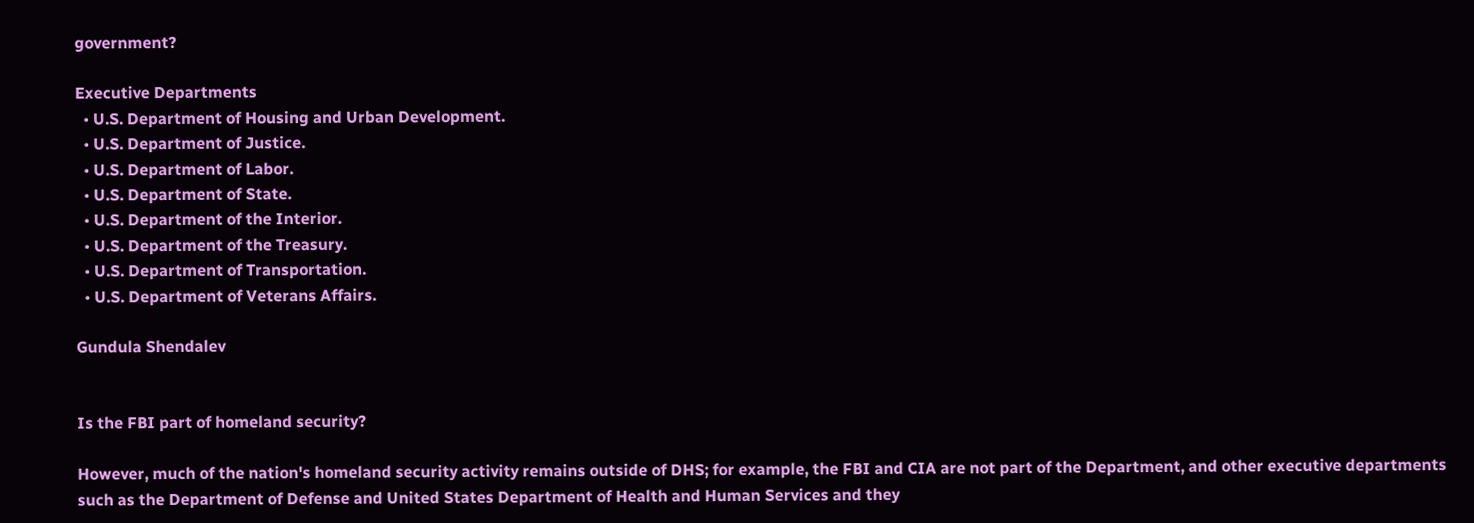government?

Executive Departments
  • U.S. Department of Housing and Urban Development.
  • U.S. Department of Justice.
  • U.S. Department of Labor.
  • U.S. Department of State.
  • U.S. Department of the Interior.
  • U.S. Department of the Treasury.
  • U.S. Department of Transportation.
  • U.S. Department of Veterans Affairs.

Gundula Shendalev


Is the FBI part of homeland security?

However, much of the nation's homeland security activity remains outside of DHS; for example, the FBI and CIA are not part of the Department, and other executive departments such as the Department of Defense and United States Department of Health and Human Services and they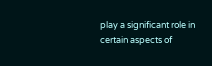play a significant role in certain aspects of